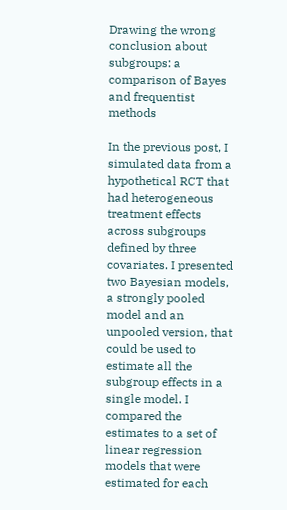Drawing the wrong conclusion about subgroups: a comparison of Bayes and frequentist methods

In the previous post, I simulated data from a hypothetical RCT that had heterogeneous treatment effects across subgroups defined by three covariates. I presented two Bayesian models, a strongly pooled model and an unpooled version, that could be used to estimate all the subgroup effects in a single model. I compared the estimates to a set of linear regression models that were estimated for each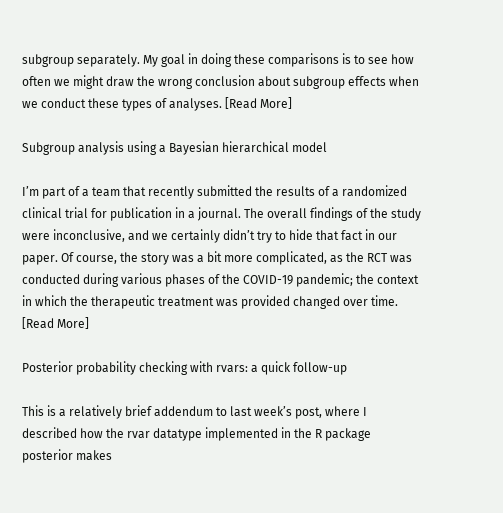subgroup separately. My goal in doing these comparisons is to see how often we might draw the wrong conclusion about subgroup effects when we conduct these types of analyses. [Read More]

Subgroup analysis using a Bayesian hierarchical model

I’m part of a team that recently submitted the results of a randomized clinical trial for publication in a journal. The overall findings of the study were inconclusive, and we certainly didn’t try to hide that fact in our paper. Of course, the story was a bit more complicated, as the RCT was conducted during various phases of the COVID-19 pandemic; the context in which the therapeutic treatment was provided changed over time. [Read More]

Posterior probability checking with rvars: a quick follow-up

This is a relatively brief addendum to last week’s post, where I described how the rvar datatype implemented in the R package posterior makes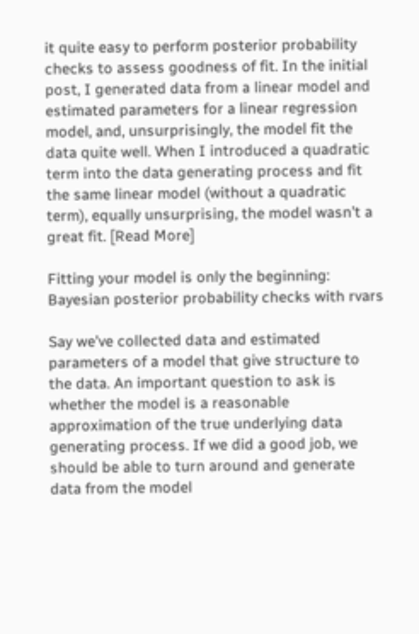it quite easy to perform posterior probability checks to assess goodness of fit. In the initial post, I generated data from a linear model and estimated parameters for a linear regression model, and, unsurprisingly, the model fit the data quite well. When I introduced a quadratic term into the data generating process and fit the same linear model (without a quadratic term), equally unsurprising, the model wasn’t a great fit. [Read More]

Fitting your model is only the beginning: Bayesian posterior probability checks with rvars

Say we’ve collected data and estimated parameters of a model that give structure to the data. An important question to ask is whether the model is a reasonable approximation of the true underlying data generating process. If we did a good job, we should be able to turn around and generate data from the model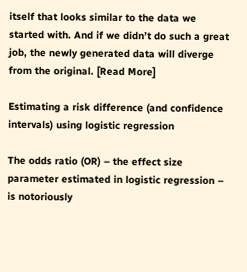itself that looks similar to the data we started with. And if we didn’t do such a great job, the newly generated data will diverge from the original. [Read More]

Estimating a risk difference (and confidence intervals) using logistic regression

The odds ratio (OR) – the effect size parameter estimated in logistic regression – is notoriously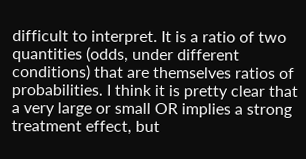difficult to interpret. It is a ratio of two quantities (odds, under different conditions) that are themselves ratios of probabilities. I think it is pretty clear that a very large or small OR implies a strong treatment effect, but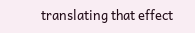translating that effect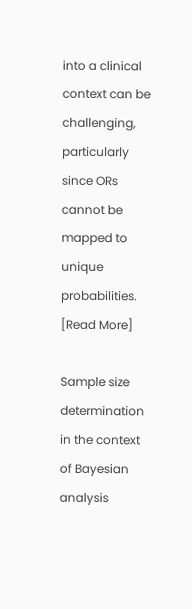into a clinical context can be challenging, particularly since ORs cannot be mapped to unique probabilities. [Read More]

Sample size determination in the context of Bayesian analysis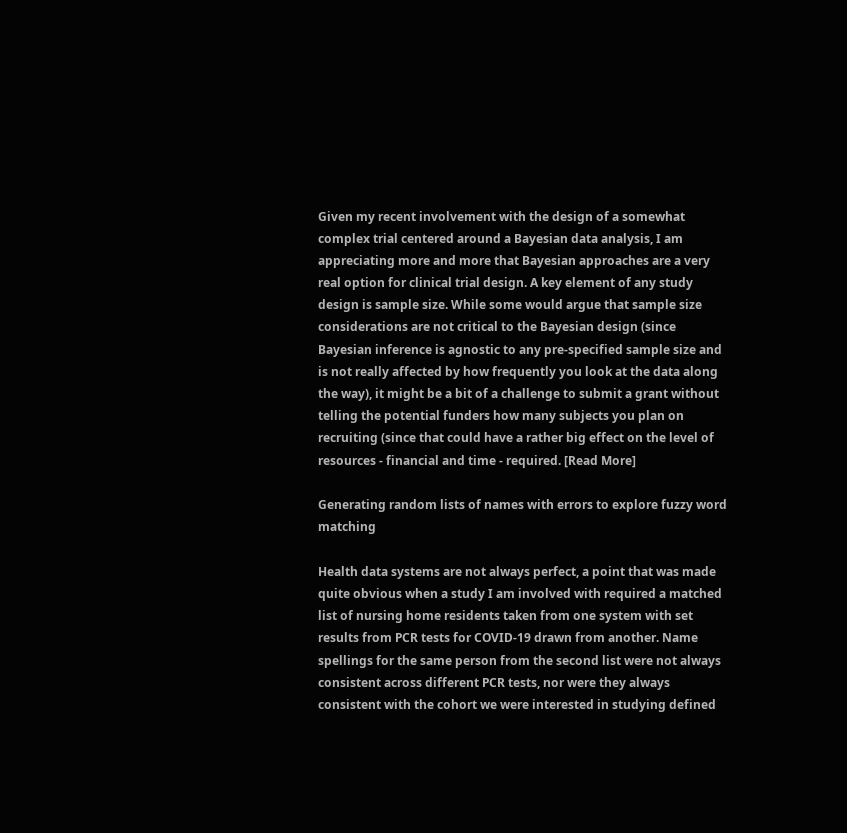Given my recent involvement with the design of a somewhat complex trial centered around a Bayesian data analysis, I am appreciating more and more that Bayesian approaches are a very real option for clinical trial design. A key element of any study design is sample size. While some would argue that sample size considerations are not critical to the Bayesian design (since Bayesian inference is agnostic to any pre-specified sample size and is not really affected by how frequently you look at the data along the way), it might be a bit of a challenge to submit a grant without telling the potential funders how many subjects you plan on recruiting (since that could have a rather big effect on the level of resources - financial and time - required. [Read More]

Generating random lists of names with errors to explore fuzzy word matching

Health data systems are not always perfect, a point that was made quite obvious when a study I am involved with required a matched list of nursing home residents taken from one system with set results from PCR tests for COVID-19 drawn from another. Name spellings for the same person from the second list were not always consistent across different PCR tests, nor were they always consistent with the cohort we were interested in studying defined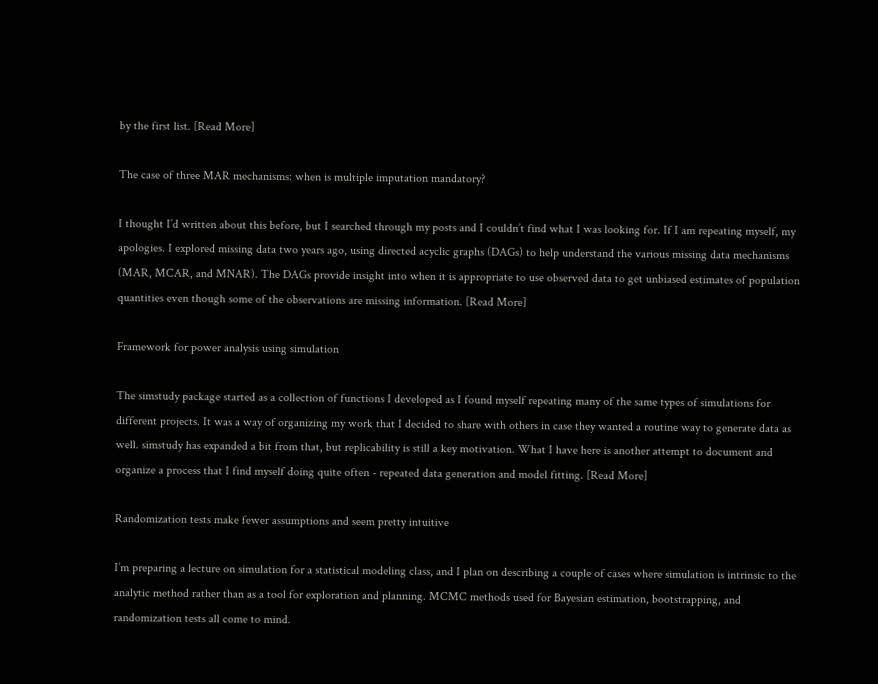by the first list. [Read More]

The case of three MAR mechanisms: when is multiple imputation mandatory?

I thought I’d written about this before, but I searched through my posts and I couldn’t find what I was looking for. If I am repeating myself, my apologies. I explored missing data two years ago, using directed acyclic graphs (DAGs) to help understand the various missing data mechanisms (MAR, MCAR, and MNAR). The DAGs provide insight into when it is appropriate to use observed data to get unbiased estimates of population quantities even though some of the observations are missing information. [Read More]

Framework for power analysis using simulation

The simstudy package started as a collection of functions I developed as I found myself repeating many of the same types of simulations for different projects. It was a way of organizing my work that I decided to share with others in case they wanted a routine way to generate data as well. simstudy has expanded a bit from that, but replicability is still a key motivation. What I have here is another attempt to document and organize a process that I find myself doing quite often - repeated data generation and model fitting. [Read More]

Randomization tests make fewer assumptions and seem pretty intuitive

I’m preparing a lecture on simulation for a statistical modeling class, and I plan on describing a couple of cases where simulation is intrinsic to the analytic method rather than as a tool for exploration and planning. MCMC methods used for Bayesian estimation, bootstrapping, and randomization tests all come to mind.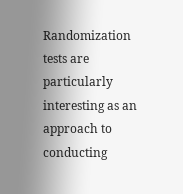Randomization tests are particularly interesting as an approach to conducting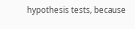hypothesis tests, because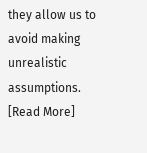they allow us to avoid making unrealistic assumptions. [Read More]